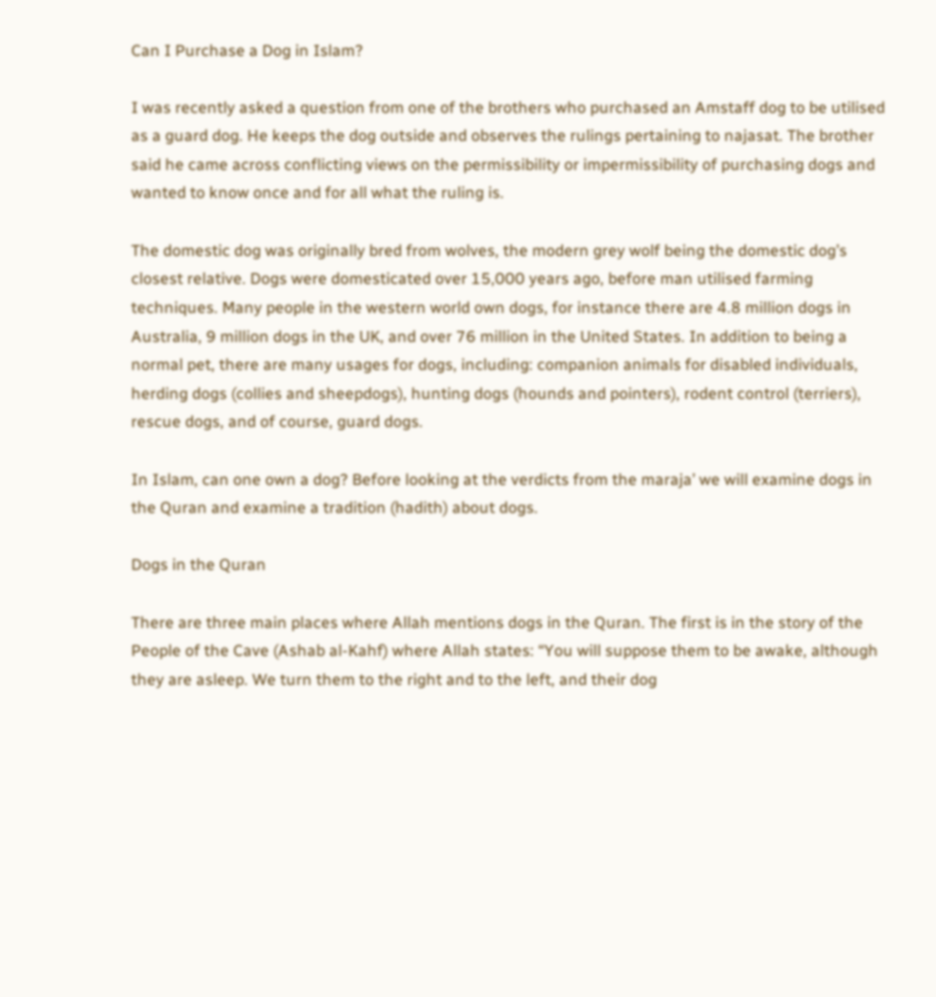Can I Purchase a Dog in Islam?

I was recently asked a question from one of the brothers who purchased an Amstaff dog to be utilised as a guard dog. He keeps the dog outside and observes the rulings pertaining to najasat. The brother said he came across conflicting views on the permissibility or impermissibility of purchasing dogs and wanted to know once and for all what the ruling is.

The domestic dog was originally bred from wolves, the modern grey wolf being the domestic dog’s closest relative. Dogs were domesticated over 15,000 years ago, before man utilised farming techniques. Many people in the western world own dogs, for instance there are 4.8 million dogs in Australia, 9 million dogs in the UK, and over 76 million in the United States. In addition to being a normal pet, there are many usages for dogs, including: companion animals for disabled individuals, herding dogs (collies and sheepdogs), hunting dogs (hounds and pointers), rodent control (terriers), rescue dogs, and of course, guard dogs.

In Islam, can one own a dog? Before looking at the verdicts from the maraja’ we will examine dogs in the Quran and examine a tradition (hadith) about dogs.

Dogs in the Quran

There are three main places where Allah mentions dogs in the Quran. The first is in the story of the People of the Cave (Ashab al-Kahf) where Allah states: “You will suppose them to be awake, although they are asleep. We turn them to the right and to the left, and their dog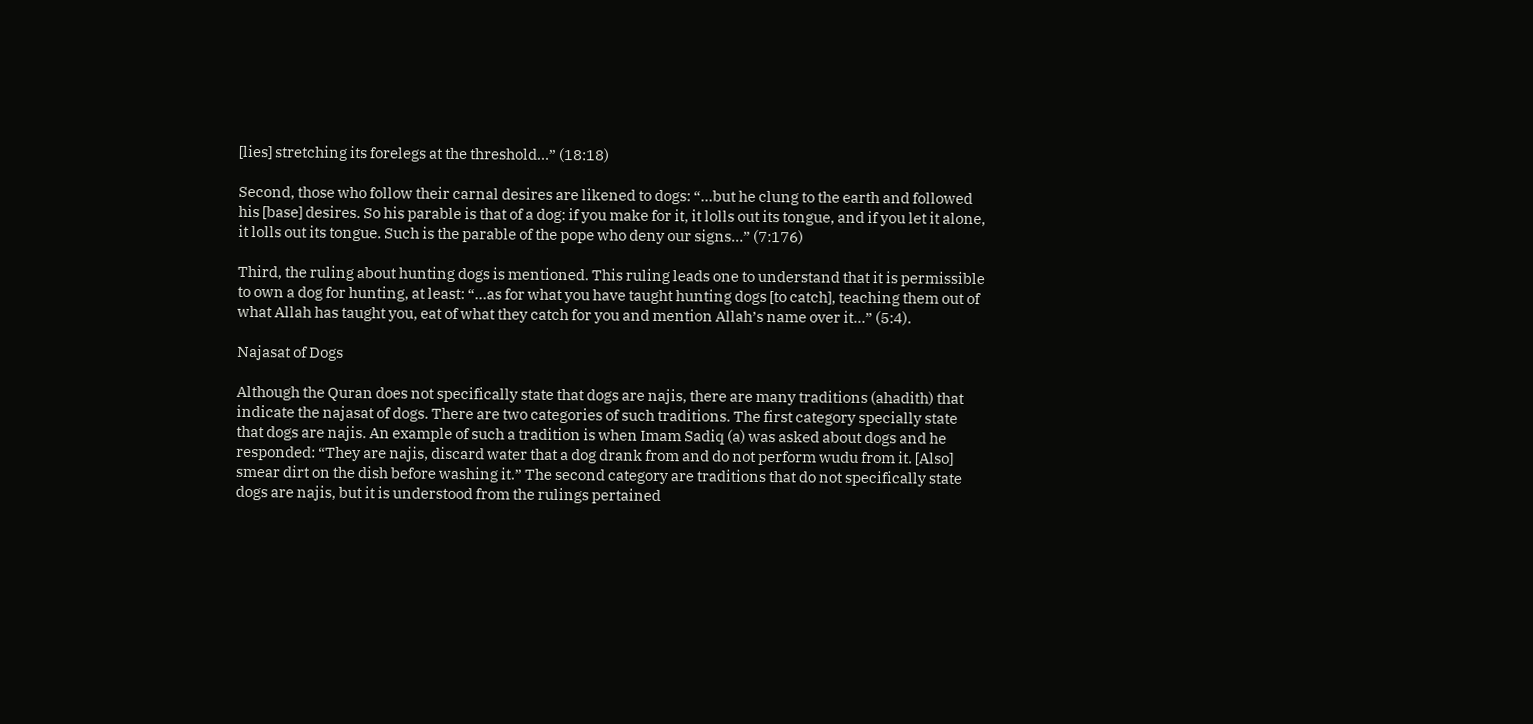[lies] stretching its forelegs at the threshold…” (18:18)

Second, those who follow their carnal desires are likened to dogs: “…but he clung to the earth and followed his [base] desires. So his parable is that of a dog: if you make for it, it lolls out its tongue, and if you let it alone, it lolls out its tongue. Such is the parable of the pope who deny our signs…” (7:176)

Third, the ruling about hunting dogs is mentioned. This ruling leads one to understand that it is permissible to own a dog for hunting, at least: “…as for what you have taught hunting dogs [to catch], teaching them out of what Allah has taught you, eat of what they catch for you and mention Allah’s name over it…” (5:4).

Najasat of Dogs

Although the Quran does not specifically state that dogs are najis, there are many traditions (ahadith) that indicate the najasat of dogs. There are two categories of such traditions. The first category specially state that dogs are najis. An example of such a tradition is when Imam Sadiq (a) was asked about dogs and he responded: “They are najis, discard water that a dog drank from and do not perform wudu from it. [Also] smear dirt on the dish before washing it.” The second category are traditions that do not specifically state dogs are najis, but it is understood from the rulings pertained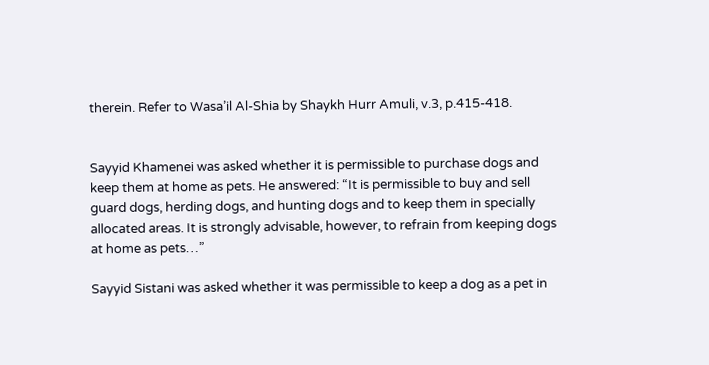therein. Refer to Wasa’il Al-Shia by Shaykh Hurr Amuli, v.3, p.415-418.


Sayyid Khamenei was asked whether it is permissible to purchase dogs and keep them at home as pets. He answered: “It is permissible to buy and sell guard dogs, herding dogs, and hunting dogs and to keep them in specially allocated areas. It is strongly advisable, however, to refrain from keeping dogs at home as pets…”

Sayyid Sistani was asked whether it was permissible to keep a dog as a pet in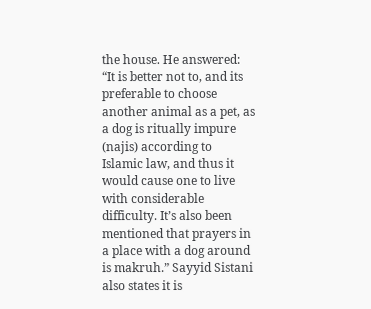the house. He answered: “It is better not to, and its preferable to choose another animal as a pet, as a dog is ritually impure (najis) according to Islamic law, and thus it would cause one to live with considerable difficulty. It’s also been mentioned that prayers in a place with a dog around is makruh.” Sayyid Sistani also states it is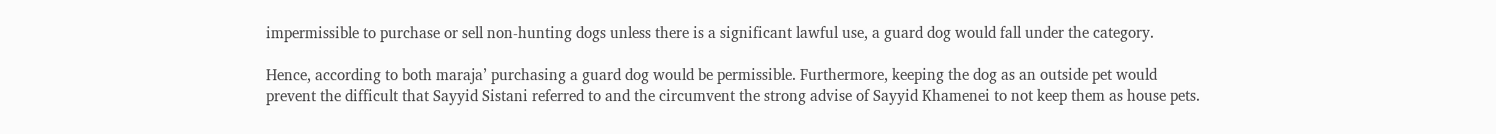impermissible to purchase or sell non-hunting dogs unless there is a significant lawful use, a guard dog would fall under the category.

Hence, according to both maraja’ purchasing a guard dog would be permissible. Furthermore, keeping the dog as an outside pet would prevent the difficult that Sayyid Sistani referred to and the circumvent the strong advise of Sayyid Khamenei to not keep them as house pets.